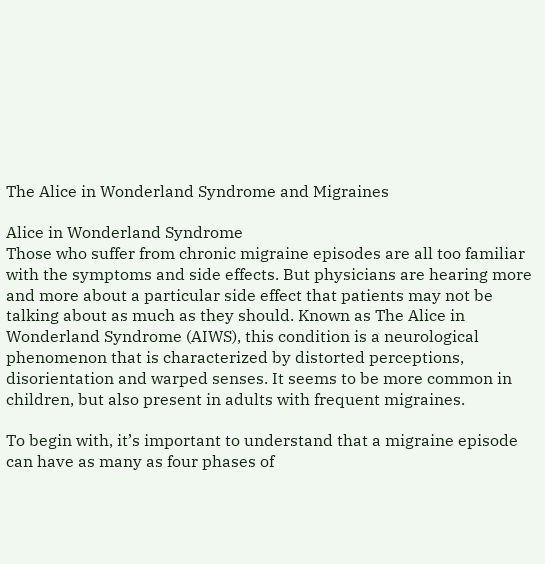The Alice in Wonderland Syndrome and Migraines

Alice in Wonderland Syndrome
Those who suffer from chronic migraine episodes are all too familiar with the symptoms and side effects. But physicians are hearing more and more about a particular side effect that patients may not be talking about as much as they should. Known as The Alice in Wonderland Syndrome (AIWS), this condition is a neurological phenomenon that is characterized by distorted perceptions, disorientation and warped senses. It seems to be more common in children, but also present in adults with frequent migraines.

To begin with, it’s important to understand that a migraine episode can have as many as four phases of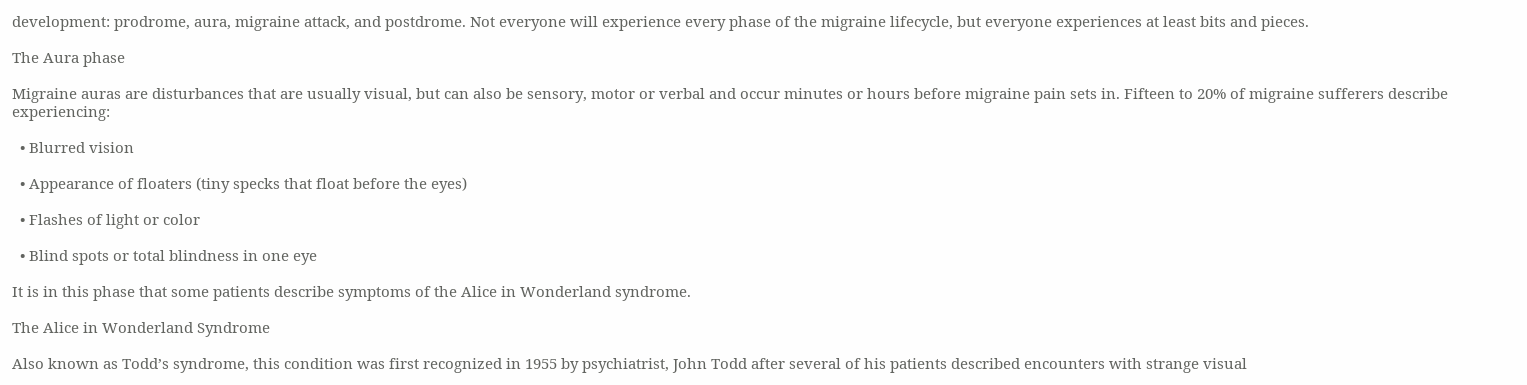development: prodrome, aura, migraine attack, and postdrome. Not everyone will experience every phase of the migraine lifecycle, but everyone experiences at least bits and pieces.

The Aura phase

Migraine auras are disturbances that are usually visual, but can also be sensory, motor or verbal and occur minutes or hours before migraine pain sets in. Fifteen to 20% of migraine sufferers describe experiencing:

  • Blurred vision

  • Appearance of floaters (tiny specks that float before the eyes)

  • Flashes of light or color

  • Blind spots or total blindness in one eye

It is in this phase that some patients describe symptoms of the Alice in Wonderland syndrome.

The Alice in Wonderland Syndrome

Also known as Todd’s syndrome, this condition was first recognized in 1955 by psychiatrist, John Todd after several of his patients described encounters with strange visual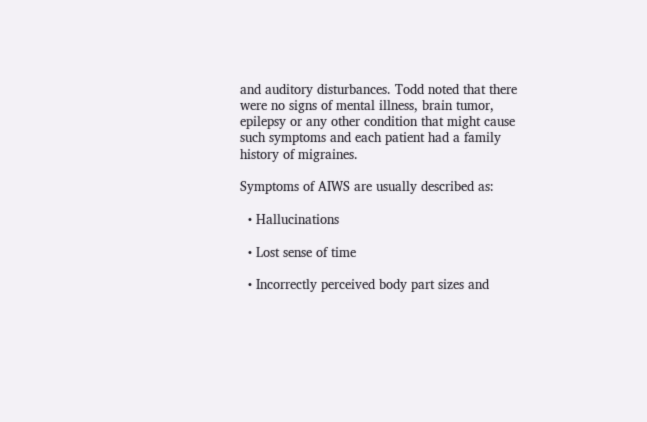and auditory disturbances. Todd noted that there were no signs of mental illness, brain tumor, epilepsy or any other condition that might cause such symptoms and each patient had a family history of migraines.

Symptoms of AIWS are usually described as:

  • Hallucinations

  • Lost sense of time

  • Incorrectly perceived body part sizes and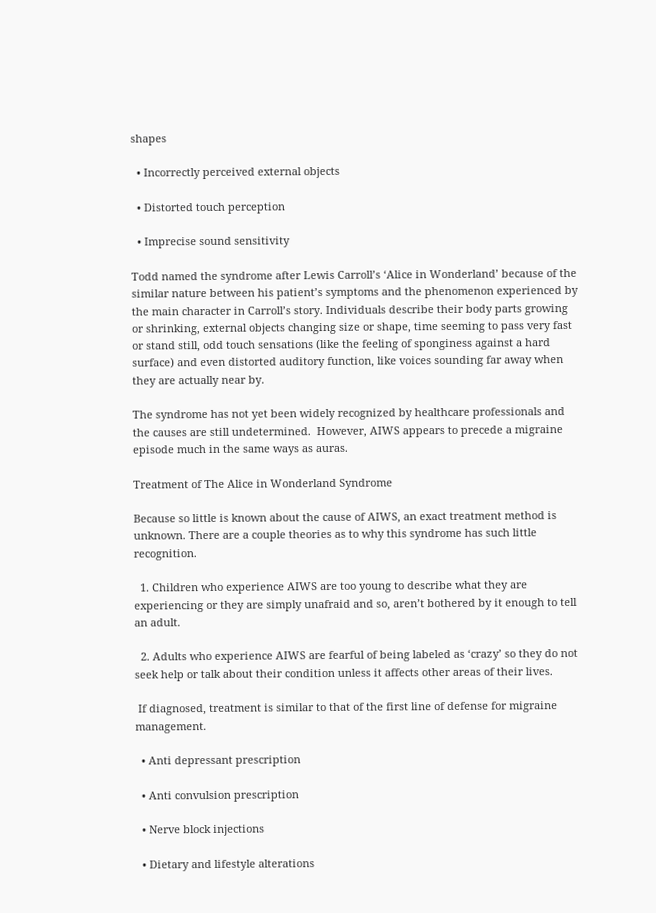shapes

  • Incorrectly perceived external objects

  • Distorted touch perception

  • Imprecise sound sensitivity

Todd named the syndrome after Lewis Carroll’s ‘Alice in Wonderland’ because of the similar nature between his patient’s symptoms and the phenomenon experienced by the main character in Carroll’s story. Individuals describe their body parts growing or shrinking, external objects changing size or shape, time seeming to pass very fast or stand still, odd touch sensations (like the feeling of sponginess against a hard surface) and even distorted auditory function, like voices sounding far away when they are actually near by.

The syndrome has not yet been widely recognized by healthcare professionals and the causes are still undetermined.  However, AIWS appears to precede a migraine episode much in the same ways as auras.

Treatment of The Alice in Wonderland Syndrome

Because so little is known about the cause of AIWS, an exact treatment method is unknown. There are a couple theories as to why this syndrome has such little recognition.

  1. Children who experience AIWS are too young to describe what they are experiencing or they are simply unafraid and so, aren’t bothered by it enough to tell an adult.

  2. Adults who experience AIWS are fearful of being labeled as ‘crazy’ so they do not seek help or talk about their condition unless it affects other areas of their lives.

 If diagnosed, treatment is similar to that of the first line of defense for migraine management.

  • Anti depressant prescription

  • Anti convulsion prescription

  • Nerve block injections

  • Dietary and lifestyle alterations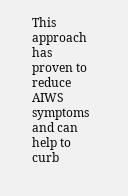This approach has proven to reduce AIWS symptoms and can help to curb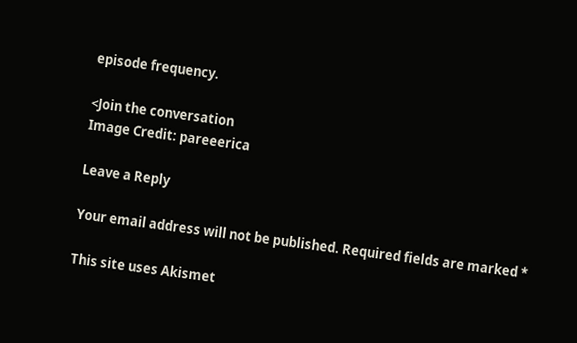episode frequency.

<Join the conversation
Image Credit: pareeerica

Leave a Reply

Your email address will not be published. Required fields are marked *

This site uses Akismet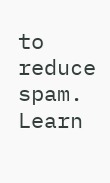to reduce spam. Learn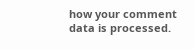how your comment data is processed.